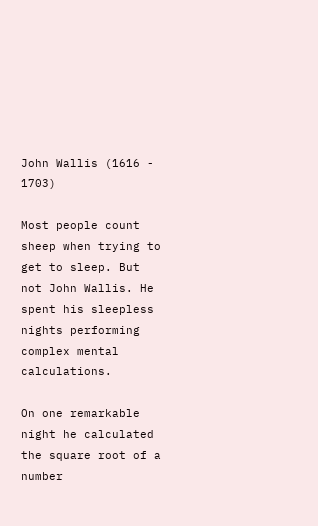John Wallis (1616 - 1703)

Most people count sheep when trying to get to sleep. But not John Wallis. He spent his sleepless nights performing complex mental calculations.

On one remarkable night he calculated the square root of a number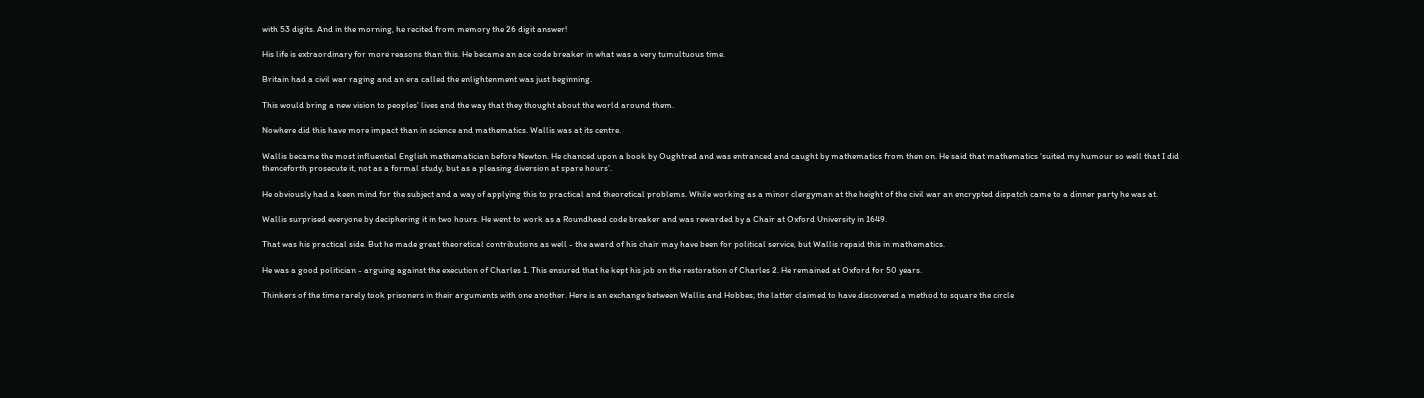with 53 digits. And in the morning, he recited from memory the 26 digit answer!

His life is extraordinary for more reasons than this. He became an ace code breaker in what was a very tumultuous time.

Britain had a civil war raging and an era called the enlightenment was just beginning.

This would bring a new vision to peoples’ lives and the way that they thought about the world around them.

Nowhere did this have more impact than in science and mathematics. Wallis was at its centre.

Wallis became the most influential English mathematician before Newton. He chanced upon a book by Oughtred and was entranced and caught by mathematics from then on. He said that mathematics ‘suited my humour so well that I did thenceforth prosecute it, not as a formal study, but as a pleasing diversion at spare hours’.

He obviously had a keen mind for the subject and a way of applying this to practical and theoretical problems. While working as a minor clergyman at the height of the civil war an encrypted dispatch came to a dinner party he was at.

Wallis surprised everyone by deciphering it in two hours. He went to work as a Roundhead code breaker and was rewarded by a Chair at Oxford University in 1649.

That was his practical side. But he made great theoretical contributions as well - the award of his chair may have been for political service, but Wallis repaid this in mathematics.

He was a good politician - arguing against the execution of Charles 1. This ensured that he kept his job on the restoration of Charles 2. He remained at Oxford for 50 years.

Thinkers of the time rarely took prisoners in their arguments with one another. Here is an exchange between Wallis and Hobbes; the latter claimed to have discovered a method to square the circle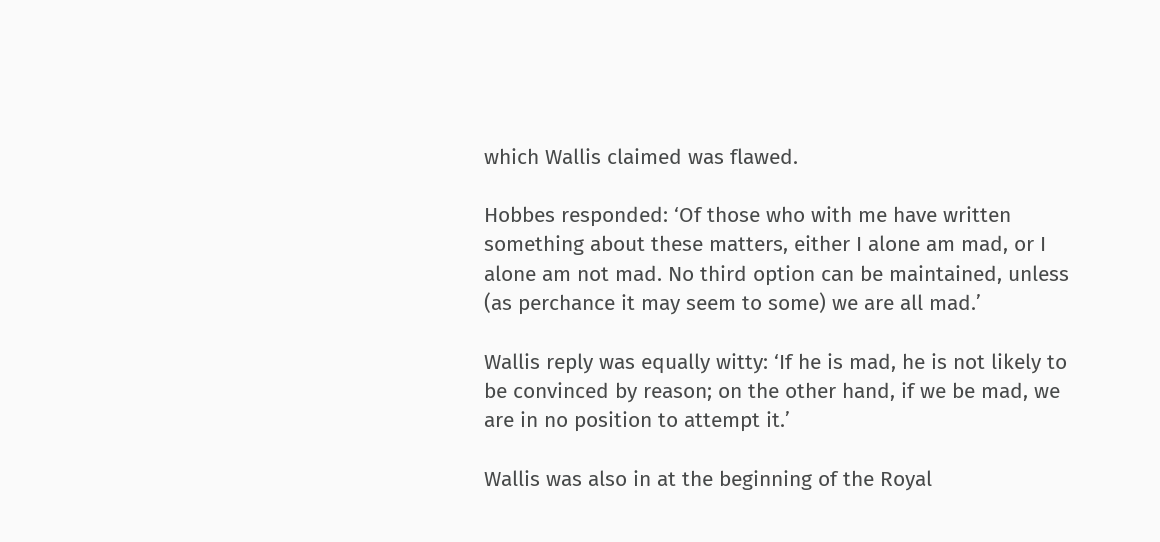which Wallis claimed was flawed.

Hobbes responded: ‘Of those who with me have written something about these matters, either I alone am mad, or I alone am not mad. No third option can be maintained, unless (as perchance it may seem to some) we are all mad.’

Wallis reply was equally witty: ‘If he is mad, he is not likely to be convinced by reason; on the other hand, if we be mad, we are in no position to attempt it.’

Wallis was also in at the beginning of the Royal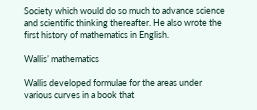Society which would do so much to advance science and scientific thinking thereafter. He also wrote the first history of mathematics in English.

Wallis’ mathematics

Wallis developed formulae for the areas under various curves in a book that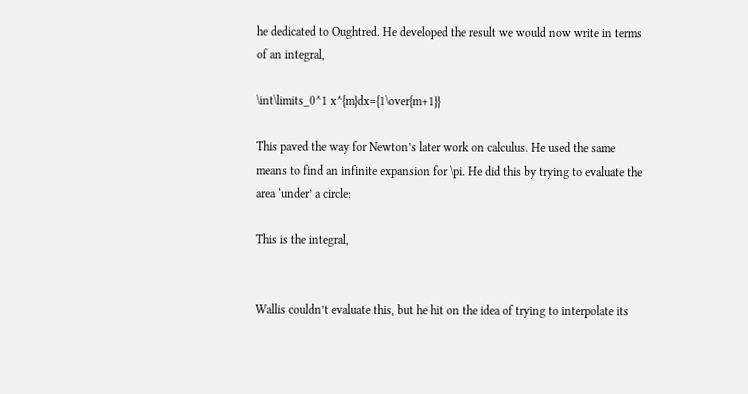he dedicated to Oughtred. He developed the result we would now write in terms of an integral,

\int\limits_0^1 x^{m}dx={1\over{m+1}}

This paved the way for Newton’s later work on calculus. He used the same means to find an infinite expansion for \pi. He did this by trying to evaluate the area ‘under’ a circle:

This is the integral,


Wallis couldn’t evaluate this, but he hit on the idea of trying to interpolate its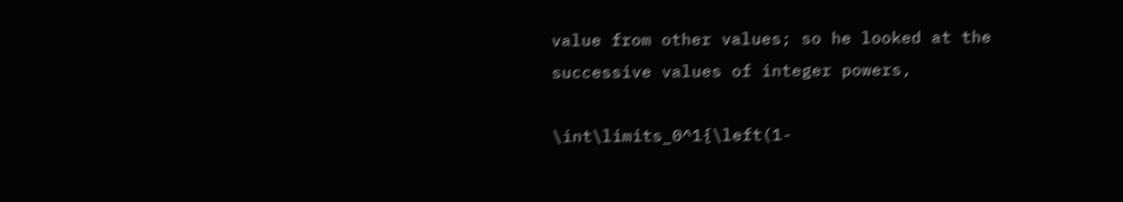value from other values; so he looked at the successive values of integer powers,

\int\limits_0^1{\left(1-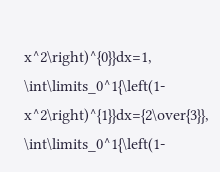x^2\right)^{0}}dx=1, \int\limits_0^1{\left(1-x^2\right)^{1}}dx={2\over{3}}, \int\limits_0^1{\left(1-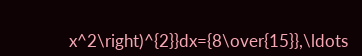x^2\right)^{2}}dx={8\over{15}},\ldots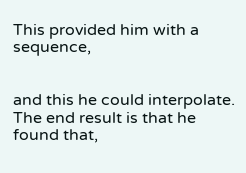This provided him with a sequence,


and this he could interpolate. The end result is that he found that,